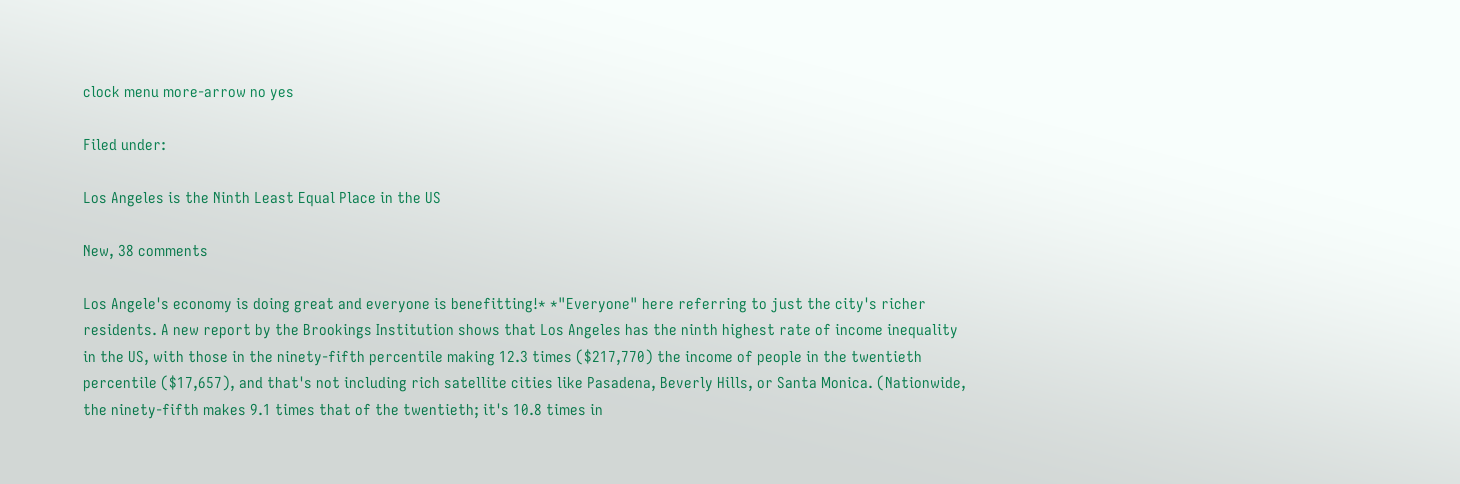clock menu more-arrow no yes

Filed under:

Los Angeles is the Ninth Least Equal Place in the US

New, 38 comments

Los Angele's economy is doing great and everyone is benefitting!* *"Everyone" here referring to just the city's richer residents. A new report by the Brookings Institution shows that Los Angeles has the ninth highest rate of income inequality in the US, with those in the ninety-fifth percentile making 12.3 times ($217,770) the income of people in the twentieth percentile ($17,657), and that's not including rich satellite cities like Pasadena, Beverly Hills, or Santa Monica. (Nationwide, the ninety-fifth makes 9.1 times that of the twentieth; it's 10.8 times in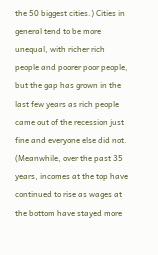the 50 biggest cities.) Cities in general tend to be more unequal, with richer rich people and poorer poor people, but the gap has grown in the last few years as rich people came out of the recession just fine and everyone else did not. (Meanwhile, over the past 35 years, incomes at the top have continued to rise as wages at the bottom have stayed more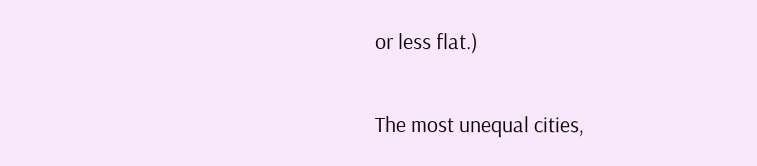or less flat.)

The most unequal cities,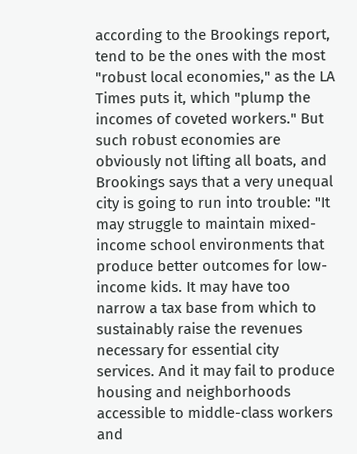according to the Brookings report, tend to be the ones with the most "robust local economies," as the LA Times puts it, which "plump the incomes of coveted workers." But such robust economies are obviously not lifting all boats, and Brookings says that a very unequal city is going to run into trouble: "It may struggle to maintain mixed-income school environments that produce better outcomes for low-income kids. It may have too narrow a tax base from which to sustainably raise the revenues necessary for essential city services. And it may fail to produce housing and neighborhoods accessible to middle-class workers and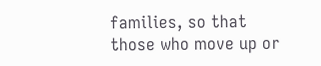families, so that those who move up or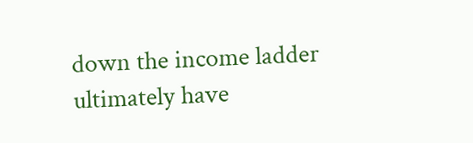down the income ladder ultimately have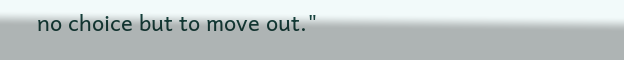no choice but to move out."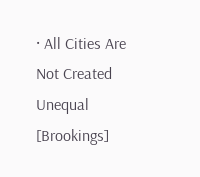· All Cities Are Not Created Unequal [Brookings]